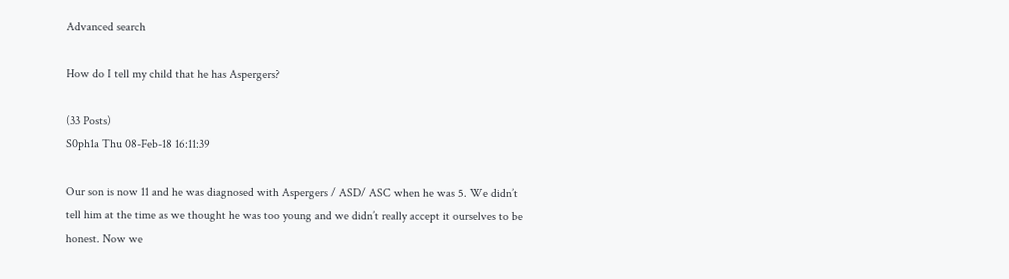Advanced search

How do I tell my child that he has Aspergers?

(33 Posts)
S0ph1a Thu 08-Feb-18 16:11:39

Our son is now 11 and he was diagnosed with Aspergers / ASD/ ASC when he was 5. We didn’t tell him at the time as we thought he was too young and we didn’t really accept it ourselves to be honest. Now we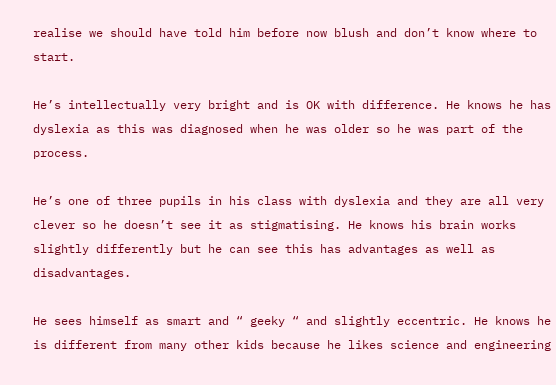realise we should have told him before now blush and don’t know where to start.

He’s intellectually very bright and is OK with difference. He knows he has dyslexia as this was diagnosed when he was older so he was part of the process.

He’s one of three pupils in his class with dyslexia and they are all very clever so he doesn’t see it as stigmatising. He knows his brain works slightly differently but he can see this has advantages as well as disadvantages.

He sees himself as smart and “ geeky “ and slightly eccentric. He knows he is different from many other kids because he likes science and engineering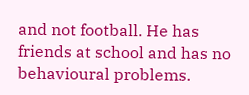and not football. He has friends at school and has no behavioural problems.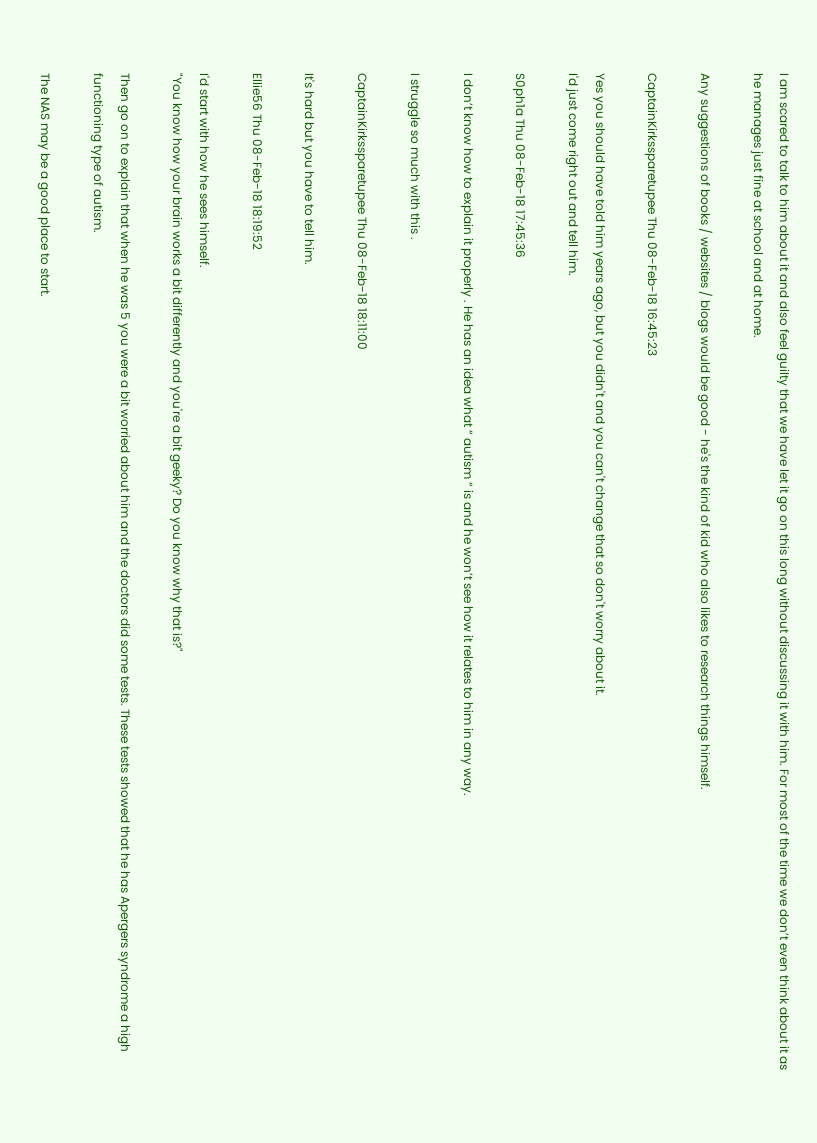I am scared to talk to him about it and also feel guilty that we have let it go on this long without discussing it with him. For most of the time we don’t even think about it as he manages just fine at school and at home.

Any suggestions of books / websites / blogs would be good - he's the kind of kid who also likes to research things himself.

CaptainKirkssparetupee Thu 08-Feb-18 16:45:23

Yes you should have told him years ago, but you didn't and you can't change that so don't worry about it.
I'd just come right out and tell him.

S0ph1a Thu 08-Feb-18 17:45:36

I don’t know how to explain it properly . He has an idea what “ autism “ is and he won’t see how it relates to him in any way.

I struggle so much with this .

CaptainKirkssparetupee Thu 08-Feb-18 18:11:00

It's hard but you have to tell him.

Ellie56 Thu 08-Feb-18 18:19:52

I'd start with how he sees himself.
"You know how your brain works a bit differently and you're a bit geeky? Do you know why that is?"

Then go on to explain that when he was 5 you were a bit worried about him and the doctors did some tests. These tests showed that he has Apergers syndrome a high functioning type of autism.

The NAS may be a good place to start.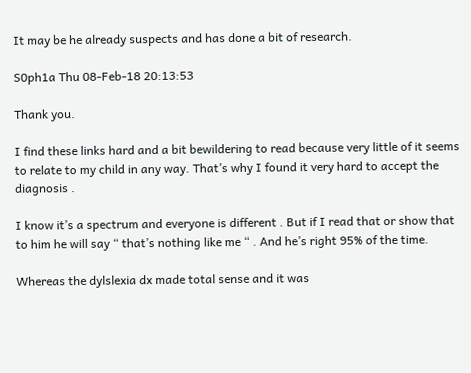It may be he already suspects and has done a bit of research.

S0ph1a Thu 08-Feb-18 20:13:53

Thank you.

I find these links hard and a bit bewildering to read because very little of it seems to relate to my child in any way. That’s why I found it very hard to accept the diagnosis .

I know it’s a spectrum and everyone is different . But if I read that or show that to him he will say “ that’s nothing like me “ . And he’s right 95% of the time.

Whereas the dylslexia dx made total sense and it was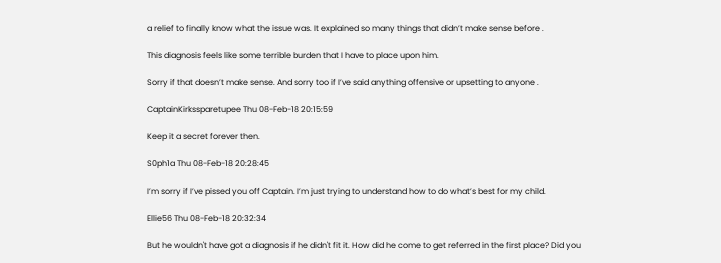a relief to finally know what the issue was. It explained so many things that didn’t make sense before .

This diagnosis feels like some terrible burden that I have to place upon him.

Sorry if that doesn’t make sense. And sorry too if I’ve said anything offensive or upsetting to anyone .

CaptainKirkssparetupee Thu 08-Feb-18 20:15:59

Keep it a secret forever then.

S0ph1a Thu 08-Feb-18 20:28:45

I’m sorry if I’ve pissed you off Captain. I’m just trying to understand how to do what’s best for my child.

Ellie56 Thu 08-Feb-18 20:32:34

But he wouldn't have got a diagnosis if he didn't fit it. How did he come to get referred in the first place? Did you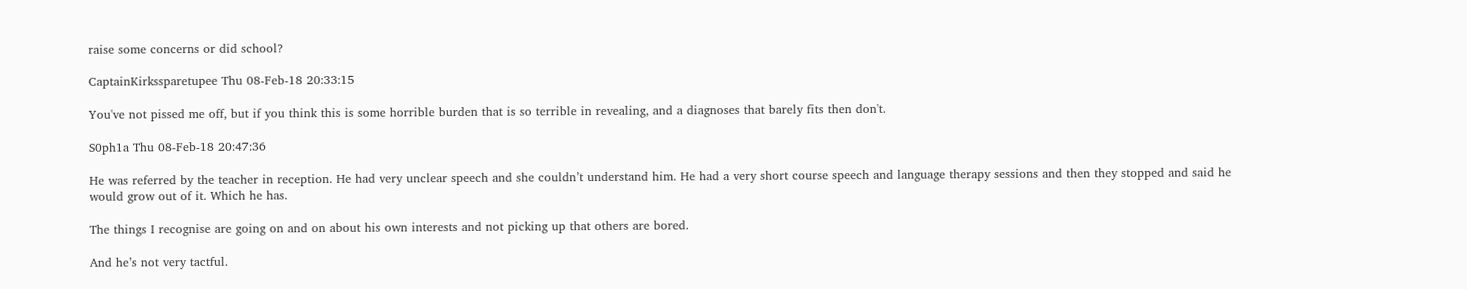raise some concerns or did school?

CaptainKirkssparetupee Thu 08-Feb-18 20:33:15

You've not pissed me off, but if you think this is some horrible burden that is so terrible in revealing, and a diagnoses that barely fits then don't.

S0ph1a Thu 08-Feb-18 20:47:36

He was referred by the teacher in reception. He had very unclear speech and she couldn’t understand him. He had a very short course speech and language therapy sessions and then they stopped and said he would grow out of it. Which he has.

The things I recognise are going on and on about his own interests and not picking up that others are bored.

And he’s not very tactful.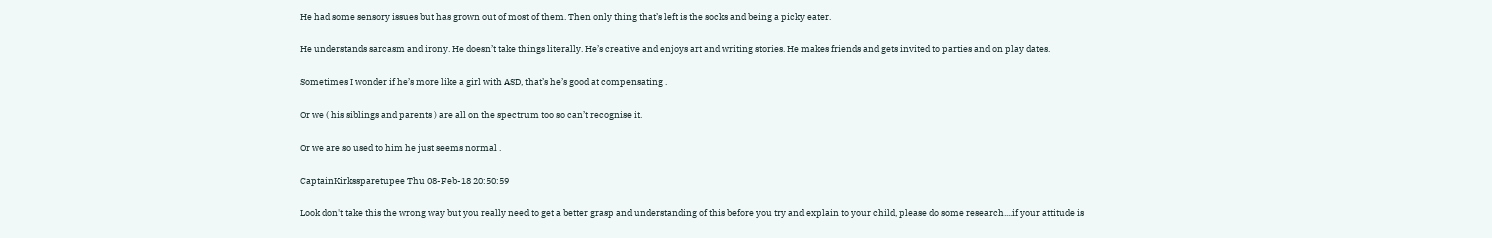He had some sensory issues but has grown out of most of them. Then only thing that’s left is the socks and being a picky eater.

He understands sarcasm and irony. He doesn’t take things literally. He’s creative and enjoys art and writing stories. He makes friends and gets invited to parties and on play dates.

Sometimes I wonder if he’s more like a girl with ASD, that’s he’s good at compensating .

Or we ( his siblings and parents ) are all on the spectrum too so can’t recognise it.

Or we are so used to him he just seems normal .

CaptainKirkssparetupee Thu 08-Feb-18 20:50:59

Look don't take this the wrong way but you really need to get a better grasp and understanding of this before you try and explain to your child, please do some research....if your attitude is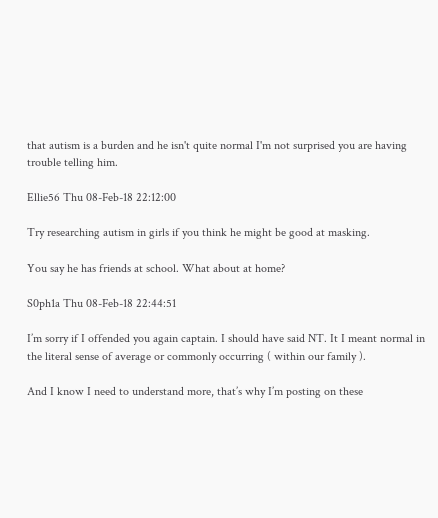that autism is a burden and he isn't quite normal I'm not surprised you are having trouble telling him.

Ellie56 Thu 08-Feb-18 22:12:00

Try researching autism in girls if you think he might be good at masking.

You say he has friends at school. What about at home?

S0ph1a Thu 08-Feb-18 22:44:51

I’m sorry if I offended you again captain. I should have said NT. It I meant normal in the literal sense of average or commonly occurring ( within our family ).

And I know I need to understand more, that’s why I’m posting on these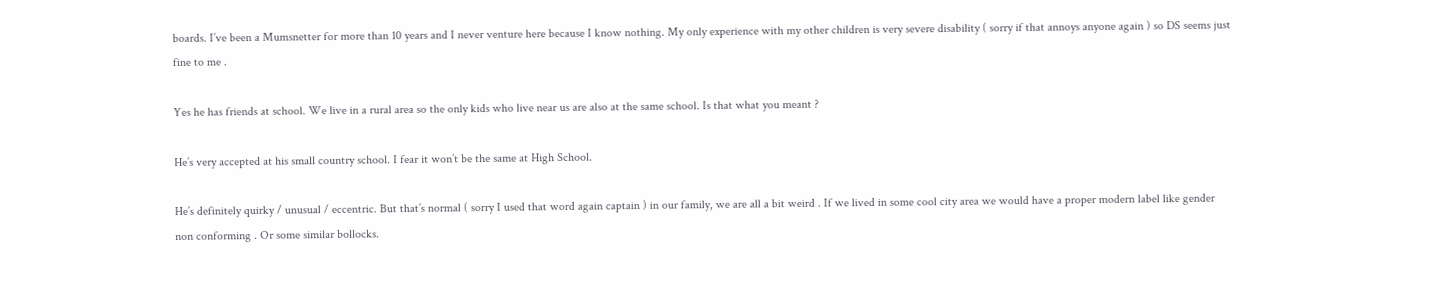boards. I’ve been a Mumsnetter for more than 10 years and I never venture here because I know nothing. My only experience with my other children is very severe disability ( sorry if that annoys anyone again ) so DS seems just fine to me .

Yes he has friends at school. We live in a rural area so the only kids who live near us are also at the same school. Is that what you meant ?

He’s very accepted at his small country school. I fear it won’t be the same at High School.

He’s definitely quirky / unusual / eccentric. But that’s normal ( sorry I used that word again captain ) in our family, we are all a bit weird . If we lived in some cool city area we would have a proper modern label like gender non conforming . Or some similar bollocks.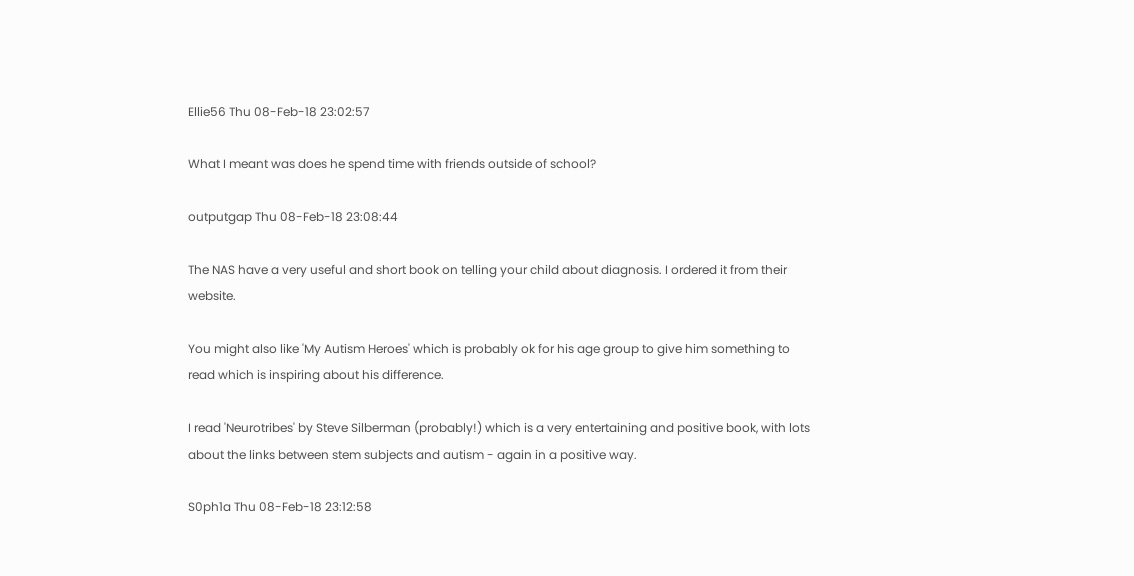Ellie56 Thu 08-Feb-18 23:02:57

What I meant was does he spend time with friends outside of school?

outputgap Thu 08-Feb-18 23:08:44

The NAS have a very useful and short book on telling your child about diagnosis. I ordered it from their website.

You might also like 'My Autism Heroes' which is probably ok for his age group to give him something to read which is inspiring about his difference.

I read 'Neurotribes' by Steve Silberman (probably!) which is a very entertaining and positive book, with lots about the links between stem subjects and autism - again in a positive way.

S0ph1a Thu 08-Feb-18 23:12:58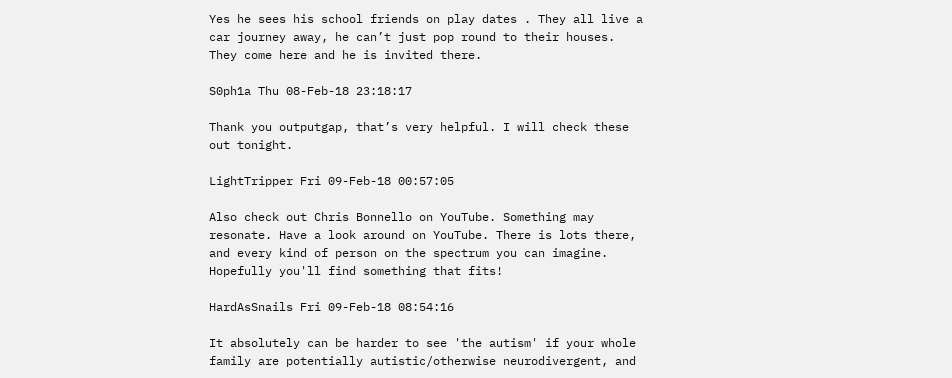Yes he sees his school friends on play dates . They all live a car journey away, he can’t just pop round to their houses. They come here and he is invited there.

S0ph1a Thu 08-Feb-18 23:18:17

Thank you outputgap, that’s very helpful. I will check these out tonight.

LightTripper Fri 09-Feb-18 00:57:05

Also check out Chris Bonnello on YouTube. Something may resonate. Have a look around on YouTube. There is lots there, and every kind of person on the spectrum you can imagine. Hopefully you'll find something that fits!

HardAsSnails Fri 09-Feb-18 08:54:16

It absolutely can be harder to see 'the autism' if your whole family are potentially autistic/otherwise neurodivergent, and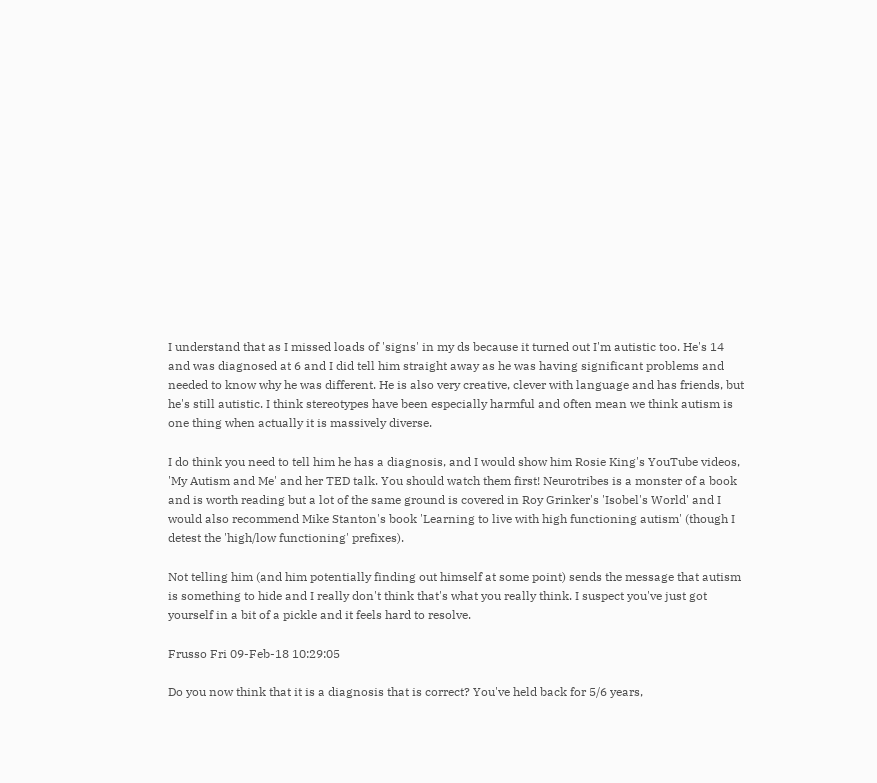I understand that as I missed loads of 'signs' in my ds because it turned out I'm autistic too. He's 14 and was diagnosed at 6 and I did tell him straight away as he was having significant problems and needed to know why he was different. He is also very creative, clever with language and has friends, but he's still autistic. I think stereotypes have been especially harmful and often mean we think autism is one thing when actually it is massively diverse.

I do think you need to tell him he has a diagnosis, and I would show him Rosie King's YouTube videos, 'My Autism and Me' and her TED talk. You should watch them first! Neurotribes is a monster of a book and is worth reading but a lot of the same ground is covered in Roy Grinker's 'Isobel's World' and I would also recommend Mike Stanton's book 'Learning to live with high functioning autism' (though I detest the 'high/low functioning' prefixes).

Not telling him (and him potentially finding out himself at some point) sends the message that autism is something to hide and I really don't think that's what you really think. I suspect you've just got yourself in a bit of a pickle and it feels hard to resolve.

Frusso Fri 09-Feb-18 10:29:05

Do you now think that it is a diagnosis that is correct? You've held back for 5/6 years,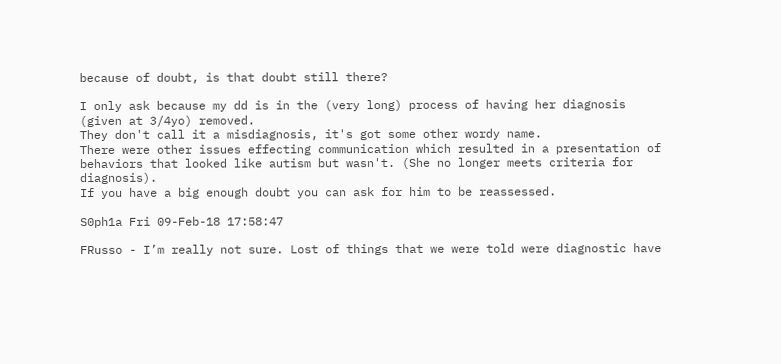because of doubt, is that doubt still there?

I only ask because my dd is in the (very long) process of having her diagnosis (given at 3/4yo) removed.
They don't call it a misdiagnosis, it's got some other wordy name.
There were other issues effecting communication which resulted in a presentation of behaviors that looked like autism but wasn't. (She no longer meets criteria for diagnosis).
If you have a big enough doubt you can ask for him to be reassessed.

S0ph1a Fri 09-Feb-18 17:58:47

FRusso - I’m really not sure. Lost of things that we were told were diagnostic have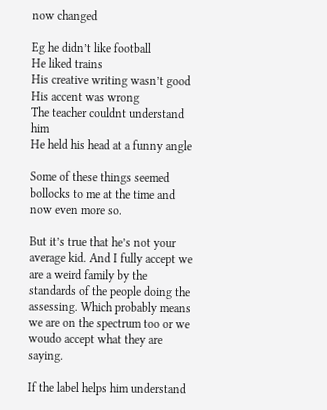now changed

Eg he didn’t like football
He liked trains
His creative writing wasn’t good
His accent was wrong
The teacher couldnt understand him
He held his head at a funny angle

Some of these things seemed bollocks to me at the time and now even more so.

But it’s true that he’s not your average kid. And I fully accept we are a weird family by the standards of the people doing the assessing. Which probably means we are on the spectrum too or we woudo accept what they are saying.

If the label helps him understand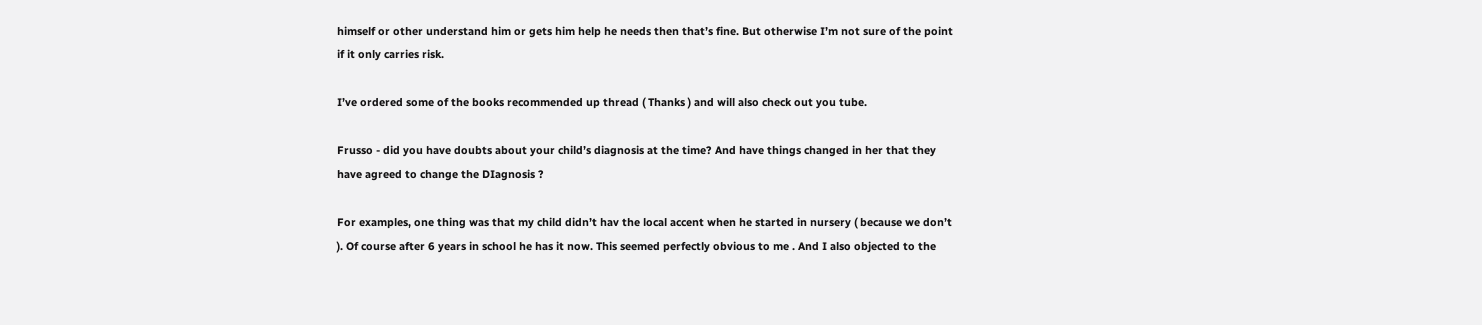himself or other understand him or gets him help he needs then that’s fine. But otherwise I’m not sure of the point if it only carries risk.

I’ve ordered some of the books recommended up thread ( Thanks ) and will also check out you tube.

Frusso - did you have doubts about your child’s diagnosis at the time? And have things changed in her that they have agreed to change the DIagnosis ?

For examples, one thing was that my child didn’t hav the local accent when he started in nursery ( because we don’t ). Of course after 6 years in school he has it now. This seemed perfectly obvious to me . And I also objected to the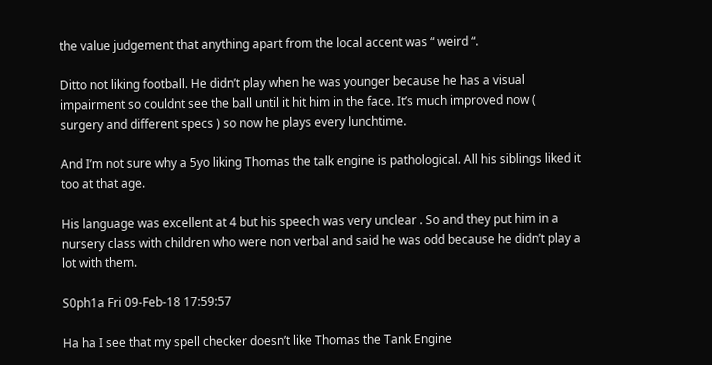the value judgement that anything apart from the local accent was “ weird “.

Ditto not liking football. He didn’t play when he was younger because he has a visual impairment so couldnt see the ball until it hit him in the face. It’s much improved now ( surgery and different specs ) so now he plays every lunchtime.

And I’m not sure why a 5yo liking Thomas the talk engine is pathological. All his siblings liked it too at that age.

His language was excellent at 4 but his speech was very unclear . So and they put him in a nursery class with children who were non verbal and said he was odd because he didn’t play a lot with them.

S0ph1a Fri 09-Feb-18 17:59:57

Ha ha I see that my spell checker doesn’t like Thomas the Tank Engine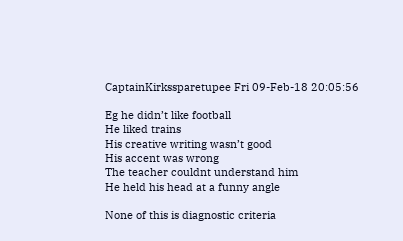CaptainKirkssparetupee Fri 09-Feb-18 20:05:56

Eg he didn’t like football
He liked trains
His creative writing wasn’t good
His accent was wrong
The teacher couldnt understand him
He held his head at a funny angle

None of this is diagnostic criteria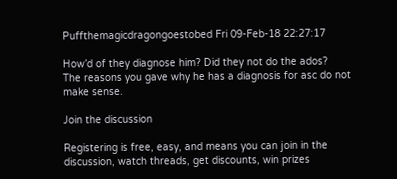Puffthemagicdragongoestobed Fri 09-Feb-18 22:27:17

How’d of they diagnose him? Did they not do the ados?
The reasons you gave why he has a diagnosis for asc do not make sense.

Join the discussion

Registering is free, easy, and means you can join in the discussion, watch threads, get discounts, win prizes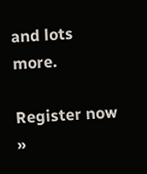and lots more.

Register now »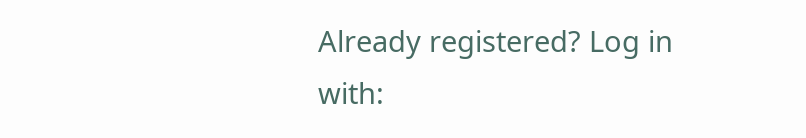Already registered? Log in with: